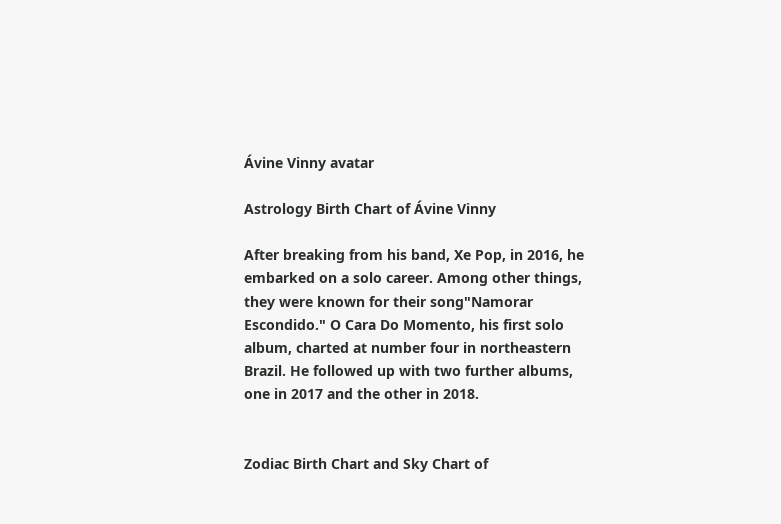Ávine Vinny avatar

Astrology Birth Chart of Ávine Vinny

After breaking from his band, Xe Pop, in 2016, he embarked on a solo career. Among other things, they were known for their song"Namorar Escondido." O Cara Do Momento, his first solo album, charted at number four in northeastern Brazil. He followed up with two further albums, one in 2017 and the other in 2018.


Zodiac Birth Chart and Sky Chart of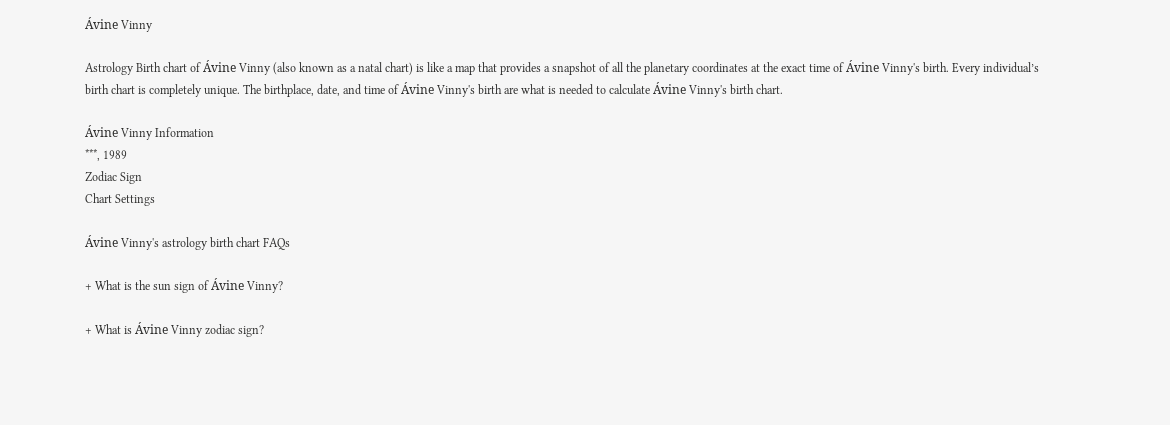Ávine Vinny

Astrology Birth chart of Ávine Vinny (also known as a natal chart) is like a map that provides a snapshot of all the planetary coordinates at the exact time of Ávine Vinny's birth. Every individual’s birth chart is completely unique. The birthplace, date, and time of Ávine Vinny's birth are what is needed to calculate Ávine Vinny's birth chart.

Ávine Vinny Information
***, 1989
Zodiac Sign
Chart Settings

Ávine Vinny's astrology birth chart FAQs

+ What is the sun sign of Ávine Vinny?

+ What is Ávine Vinny zodiac sign?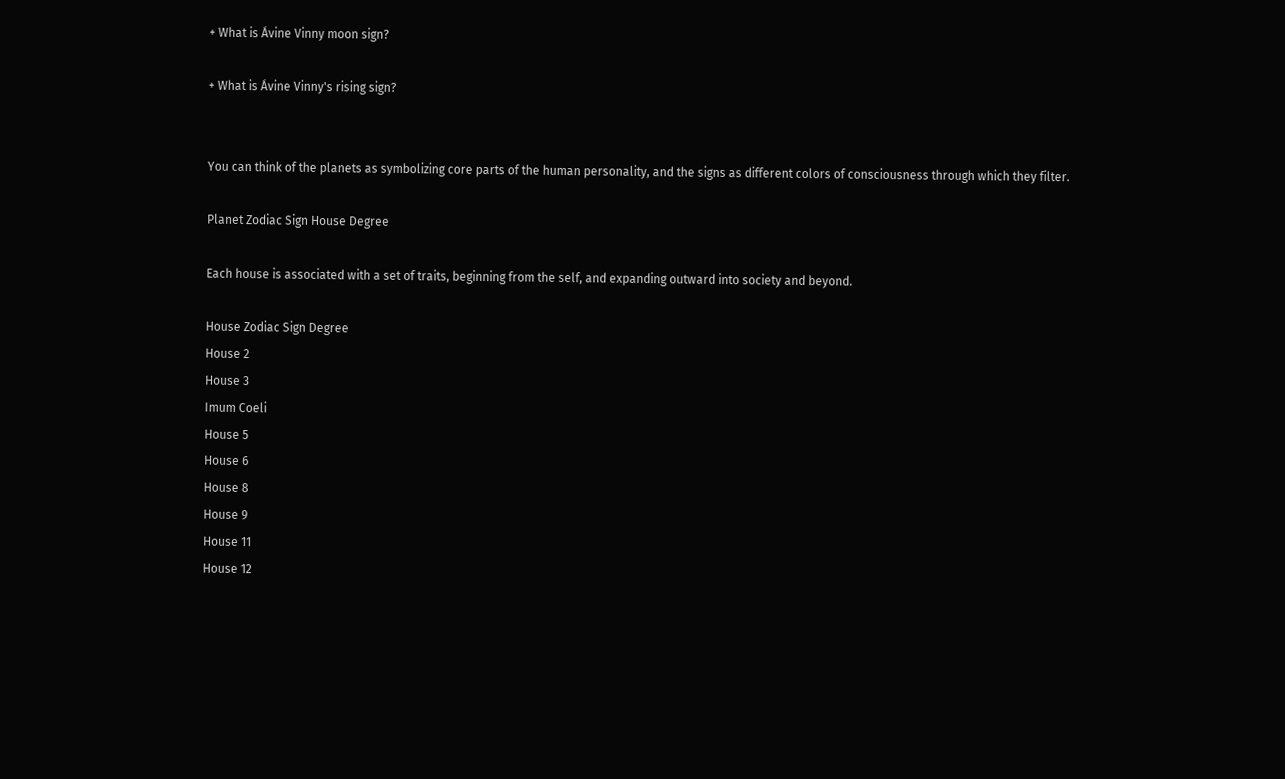+ What is Ávine Vinny moon sign?

+ What is Ávine Vinny's rising sign?


You can think of the planets as symbolizing core parts of the human personality, and the signs as different colors of consciousness through which they filter.

Planet Zodiac Sign House Degree

Each house is associated with a set of traits, beginning from the self, and expanding outward into society and beyond.

House Zodiac Sign Degree
House 2
House 3
Imum Coeli
House 5
House 6
House 8
House 9
House 11
House 12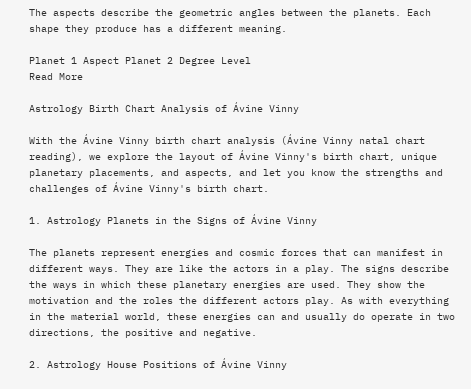The aspects describe the geometric angles between the planets. Each shape they produce has a different meaning.

Planet 1 Aspect Planet 2 Degree Level
Read More

Astrology Birth Chart Analysis of Ávine Vinny

With the Ávine Vinny birth chart analysis (Ávine Vinny natal chart reading), we explore the layout of Ávine Vinny's birth chart, unique planetary placements, and aspects, and let you know the strengths and challenges of Ávine Vinny's birth chart.

1. Astrology Planets in the Signs of Ávine Vinny

The planets represent energies and cosmic forces that can manifest in different ways. They are like the actors in a play. The signs describe the ways in which these planetary energies are used. They show the motivation and the roles the different actors play. As with everything in the material world, these energies can and usually do operate in two directions, the positive and negative.

2. Astrology House Positions of Ávine Vinny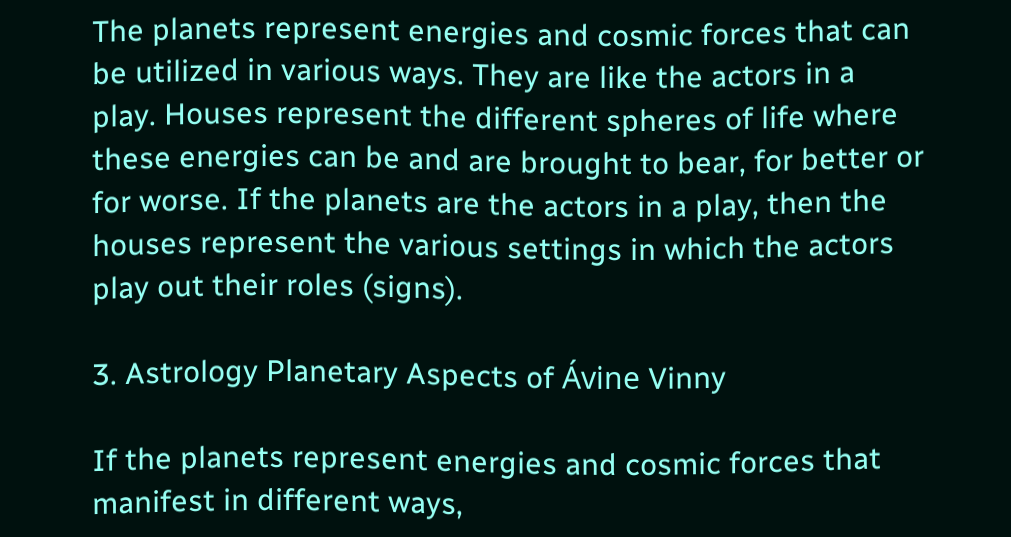The planets represent energies and cosmic forces that can be utilized in various ways. They are like the actors in a play. Houses represent the different spheres of life where these energies can be and are brought to bear, for better or for worse. If the planets are the actors in a play, then the houses represent the various settings in which the actors play out their roles (signs).

3. Astrology Planetary Aspects of Ávine Vinny

If the planets represent energies and cosmic forces that manifest in different ways,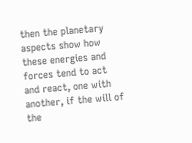then the planetary aspects show how these energies and forces tend to act and react, one with another, if the will of the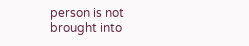person is not brought into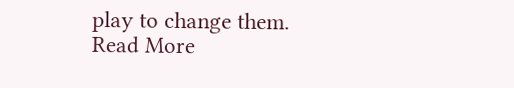play to change them.
Read More